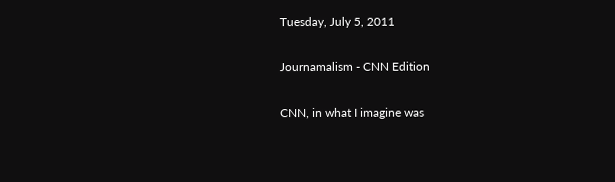Tuesday, July 5, 2011

Journamalism - CNN Edition

CNN, in what I imagine was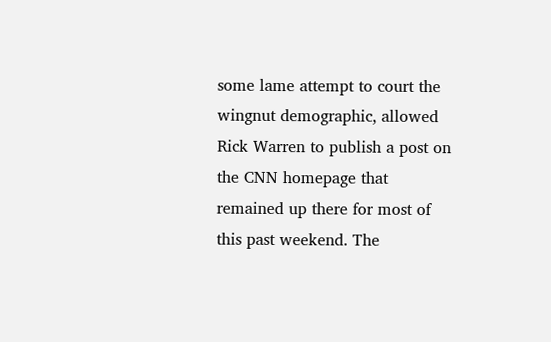some lame attempt to court the wingnut demographic, allowed Rick Warren to publish a post on the CNN homepage that remained up there for most of this past weekend. The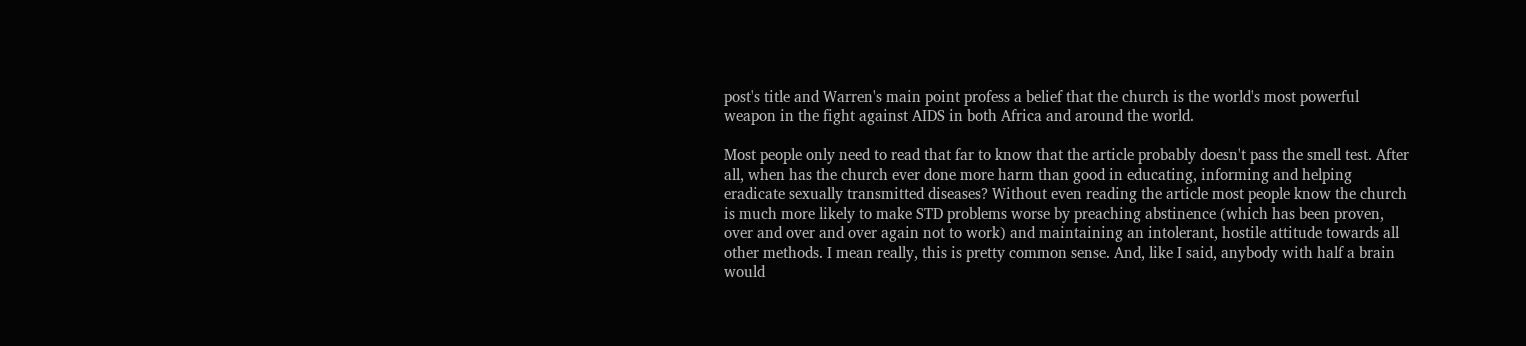post's title and Warren's main point profess a belief that the church is the world's most powerful weapon in the fight against AIDS in both Africa and around the world.

Most people only need to read that far to know that the article probably doesn't pass the smell test. After all, when has the church ever done more harm than good in educating, informing and helping eradicate sexually transmitted diseases? Without even reading the article most people know the church is much more likely to make STD problems worse by preaching abstinence (which has been proven, over and over and over again not to work) and maintaining an intolerant, hostile attitude towards all other methods. I mean really, this is pretty common sense. And, like I said, anybody with half a brain would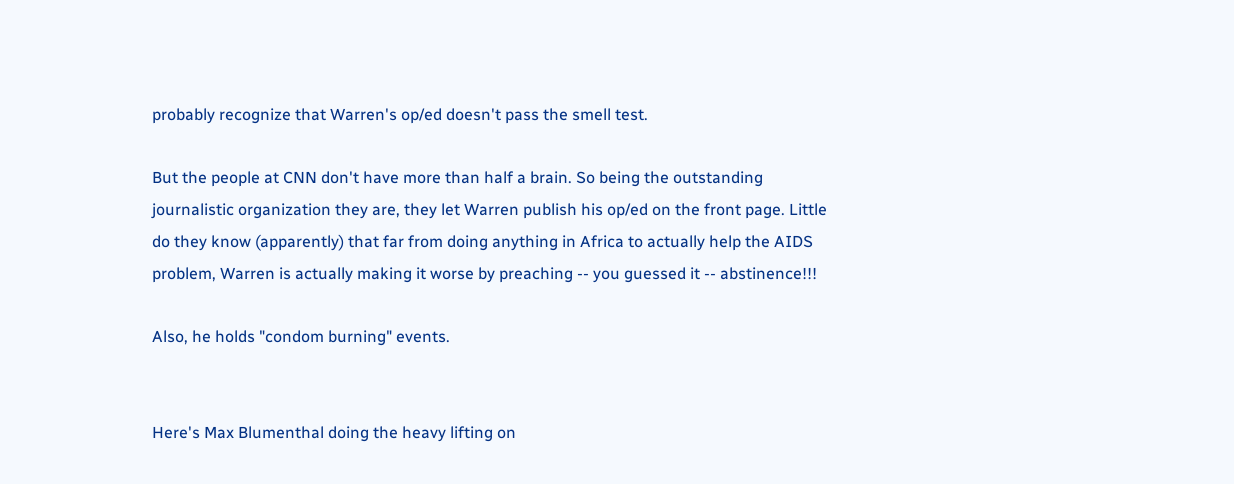probably recognize that Warren's op/ed doesn't pass the smell test.

But the people at CNN don't have more than half a brain. So being the outstanding journalistic organization they are, they let Warren publish his op/ed on the front page. Little do they know (apparently) that far from doing anything in Africa to actually help the AIDS problem, Warren is actually making it worse by preaching -- you guessed it -- abstinence!!!

Also, he holds "condom burning" events.


Here's Max Blumenthal doing the heavy lifting on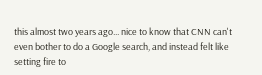this almost two years ago... nice to know that CNN can't even bother to do a Google search, and instead felt like setting fire to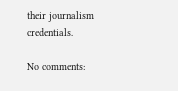their journalism credentials.

No comments: